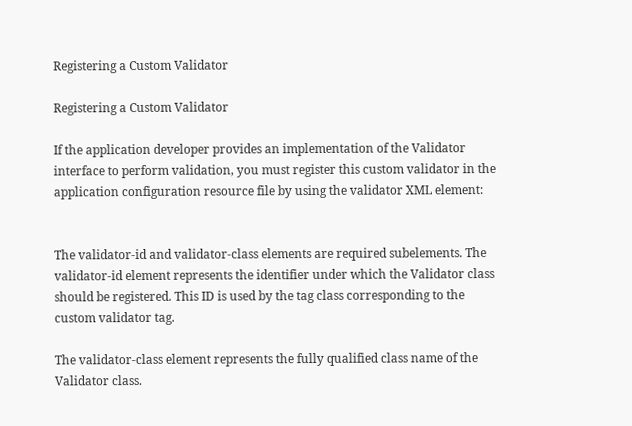Registering a Custom Validator

Registering a Custom Validator

If the application developer provides an implementation of the Validator interface to perform validation, you must register this custom validator in the application configuration resource file by using the validator XML element:


The validator-id and validator-class elements are required subelements. The validator-id element represents the identifier under which the Validator class should be registered. This ID is used by the tag class corresponding to the custom validator tag.

The validator-class element represents the fully qualified class name of the Validator class.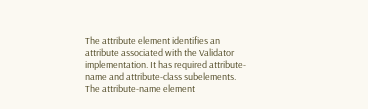The attribute element identifies an attribute associated with the Validator implementation. It has required attribute-name and attribute-class subelements. The attribute-name element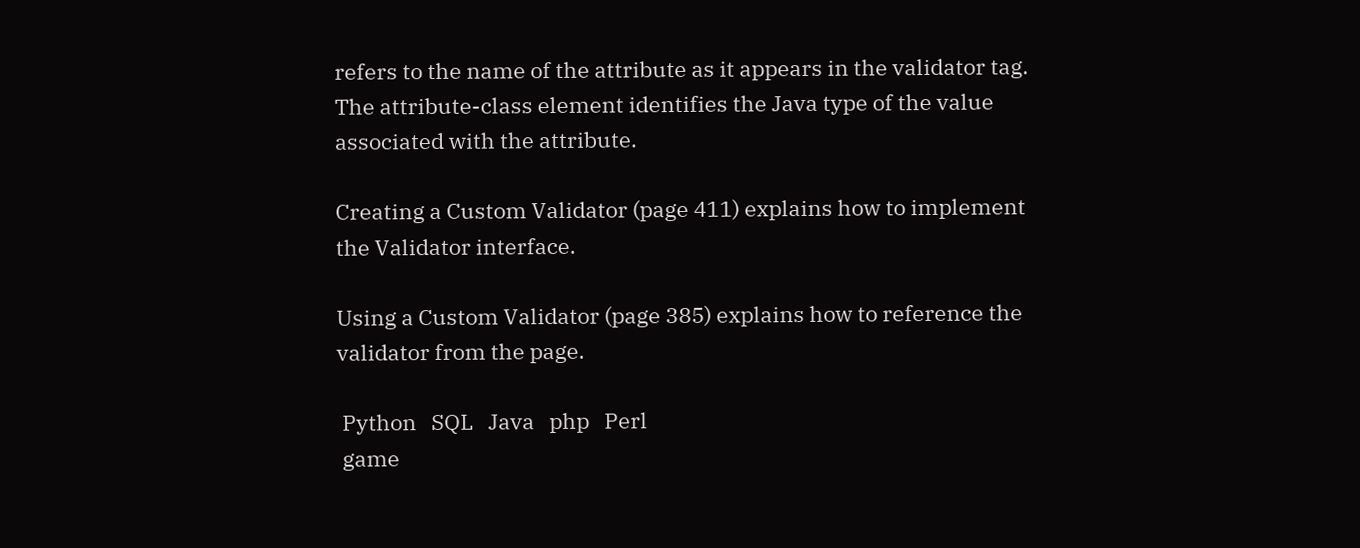refers to the name of the attribute as it appears in the validator tag. The attribute-class element identifies the Java type of the value associated with the attribute.

Creating a Custom Validator (page 411) explains how to implement the Validator interface.

Using a Custom Validator (page 385) explains how to reference the validator from the page.

 Python   SQL   Java   php   Perl
 game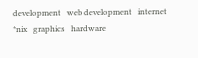development   web development   internet   *nix   graphics   hardware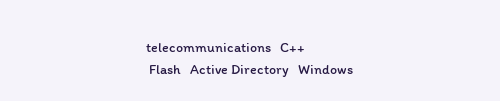telecommunications   C++
 Flash   Active Directory   Windows